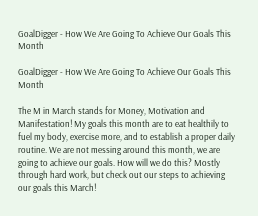GoalDigger - How We Are Going To Achieve Our Goals This Month

GoalDigger - How We Are Going To Achieve Our Goals This Month

The M in March stands for Money, Motivation and Manifestation! My goals this month are to eat healthily to fuel my body, exercise more, and to establish a proper daily routine. We are not messing around this month, we are going to achieve our goals. How will we do this? Mostly through hard work, but check out our steps to achieving our goals this March!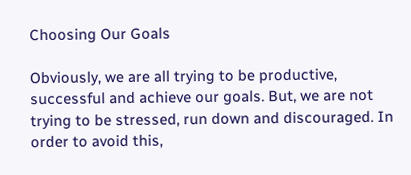Choosing Our Goals

Obviously, we are all trying to be productive, successful and achieve our goals. But, we are not trying to be stressed, run down and discouraged. In order to avoid this,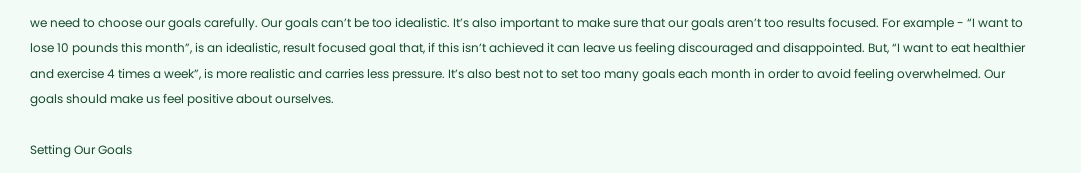we need to choose our goals carefully. Our goals can’t be too idealistic. It’s also important to make sure that our goals aren’t too results focused. For example - “I want to lose 10 pounds this month”, is an idealistic, result focused goal that, if this isn’t achieved it can leave us feeling discouraged and disappointed. But, “I want to eat healthier and exercise 4 times a week”, is more realistic and carries less pressure. It’s also best not to set too many goals each month in order to avoid feeling overwhelmed. Our goals should make us feel positive about ourselves.

Setting Our Goals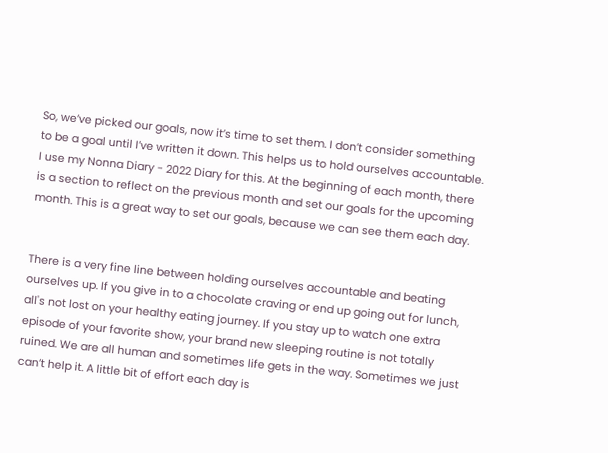So, we’ve picked our goals, now it’s time to set them. I don’t consider something to be a goal until I’ve written it down. This helps us to hold ourselves accountable. I use my Nonna Diary - 2022 Diary for this. At the beginning of each month, there is a section to reflect on the previous month and set our goals for the upcoming month. This is a great way to set our goals, because we can see them each day.


There is a very fine line between holding ourselves accountable and beating ourselves up. If you give in to a chocolate craving or end up going out for lunch, all's not lost on your healthy eating journey. If you stay up to watch one extra episode of your favorite show, your brand new sleeping routine is not totally ruined. We are all human and sometimes life gets in the way. Sometimes we just can’t help it. A little bit of effort each day is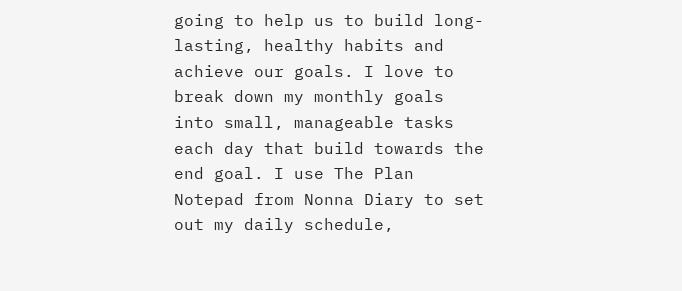going to help us to build long-lasting, healthy habits and achieve our goals. I love to break down my monthly goals into small, manageable tasks each day that build towards the end goal. I use The Plan Notepad from Nonna Diary to set out my daily schedule,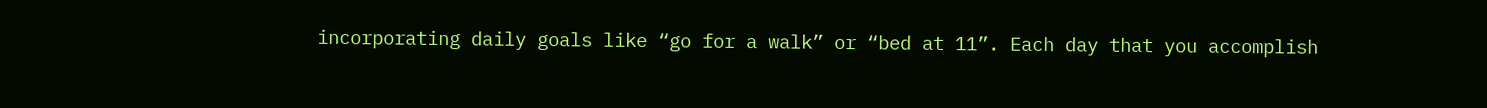incorporating daily goals like “go for a walk” or “bed at 11”. Each day that you accomplish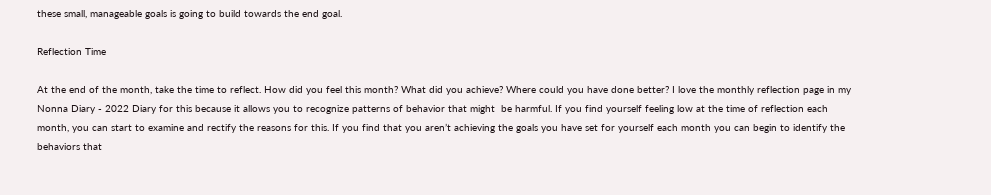these small, manageable goals is going to build towards the end goal.

Reflection Time

At the end of the month, take the time to reflect. How did you feel this month? What did you achieve? Where could you have done better? I love the monthly reflection page in my Nonna Diary - 2022 Diary for this because it allows you to recognize patterns of behavior that might  be harmful. If you find yourself feeling low at the time of reflection each month, you can start to examine and rectify the reasons for this. If you find that you aren’t achieving the goals you have set for yourself each month you can begin to identify the behaviors that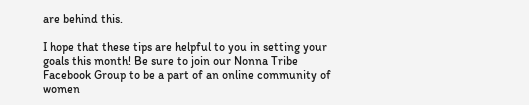are behind this.

I hope that these tips are helpful to you in setting your goals this month! Be sure to join our Nonna Tribe Facebook Group to be a part of an online community of women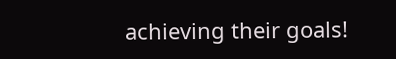achieving their goals!